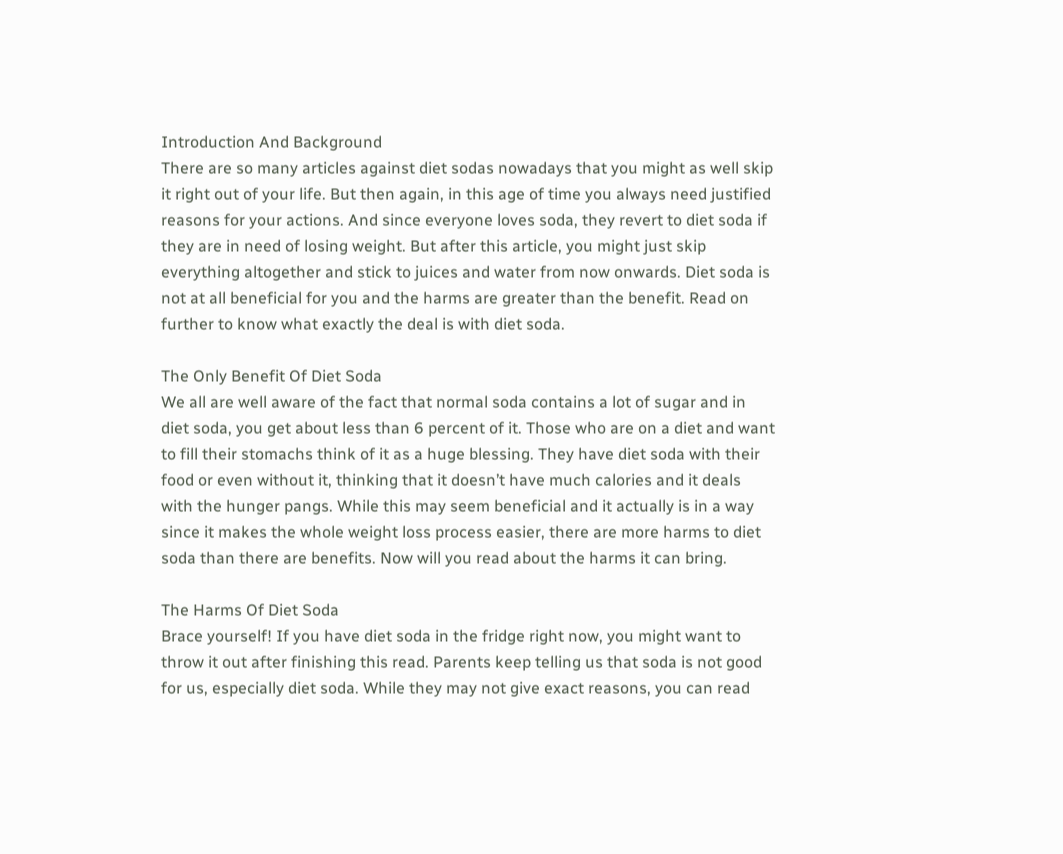Introduction And Background
There are so many articles against diet sodas nowadays that you might as well skip it right out of your life. But then again, in this age of time you always need justified reasons for your actions. And since everyone loves soda, they revert to diet soda if they are in need of losing weight. But after this article, you might just skip everything altogether and stick to juices and water from now onwards. Diet soda is not at all beneficial for you and the harms are greater than the benefit. Read on further to know what exactly the deal is with diet soda.

The Only Benefit Of Diet Soda
We all are well aware of the fact that normal soda contains a lot of sugar and in diet soda, you get about less than 6 percent of it. Those who are on a diet and want to fill their stomachs think of it as a huge blessing. They have diet soda with their food or even without it, thinking that it doesn’t have much calories and it deals with the hunger pangs. While this may seem beneficial and it actually is in a way since it makes the whole weight loss process easier, there are more harms to diet soda than there are benefits. Now will you read about the harms it can bring.

The Harms Of Diet Soda
Brace yourself! If you have diet soda in the fridge right now, you might want to throw it out after finishing this read. Parents keep telling us that soda is not good for us, especially diet soda. While they may not give exact reasons, you can read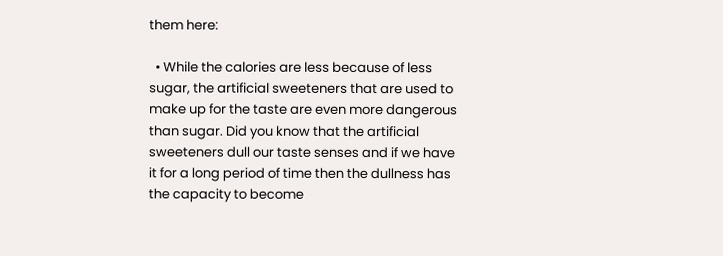them here:

  • While the calories are less because of less sugar, the artificial sweeteners that are used to make up for the taste are even more dangerous than sugar. Did you know that the artificial sweeteners dull our taste senses and if we have it for a long period of time then the dullness has the capacity to become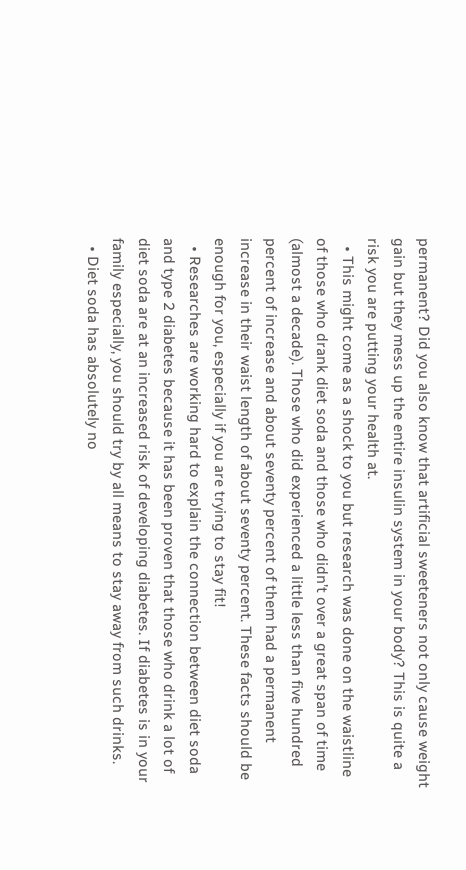permanent? Did you also know that artificial sweeteners not only cause weight gain but they mess up the entire insulin system in your body? This is quite a risk you are putting your health at.
  • This might come as a shock to you but research was done on the waistline of those who drank diet soda and those who didn’t over a great span of time (almost a decade). Those who did experienced a little less than five hundred percent of increase and about seventy percent of them had a permanent increase in their waist length of about seventy percent. These facts should be enough for you, especially if you are trying to stay fit!
  • Researches are working hard to explain the connection between diet soda and type 2 diabetes because it has been proven that those who drink a lot of diet soda are at an increased risk of developing diabetes. If diabetes is in your family especially, you should try by all means to stay away from such drinks.
  • Diet soda has absolutely no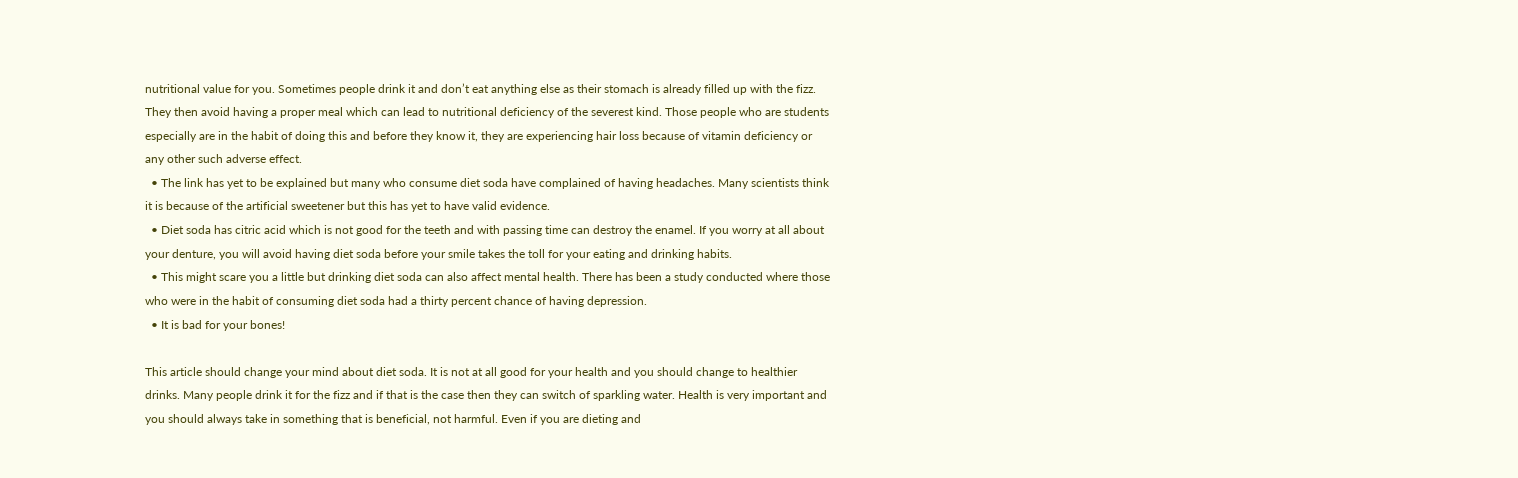nutritional value for you. Sometimes people drink it and don’t eat anything else as their stomach is already filled up with the fizz. They then avoid having a proper meal which can lead to nutritional deficiency of the severest kind. Those people who are students especially are in the habit of doing this and before they know it, they are experiencing hair loss because of vitamin deficiency or any other such adverse effect.
  • The link has yet to be explained but many who consume diet soda have complained of having headaches. Many scientists think it is because of the artificial sweetener but this has yet to have valid evidence.
  • Diet soda has citric acid which is not good for the teeth and with passing time can destroy the enamel. If you worry at all about your denture, you will avoid having diet soda before your smile takes the toll for your eating and drinking habits.
  • This might scare you a little but drinking diet soda can also affect mental health. There has been a study conducted where those who were in the habit of consuming diet soda had a thirty percent chance of having depression.
  • It is bad for your bones!

This article should change your mind about diet soda. It is not at all good for your health and you should change to healthier drinks. Many people drink it for the fizz and if that is the case then they can switch of sparkling water. Health is very important and you should always take in something that is beneficial, not harmful. Even if you are dieting and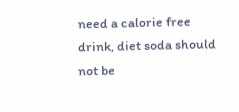need a calorie free drink, diet soda should not be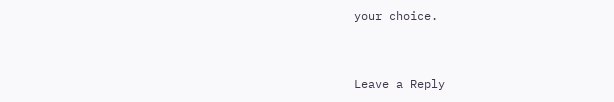your choice.


Leave a Reply